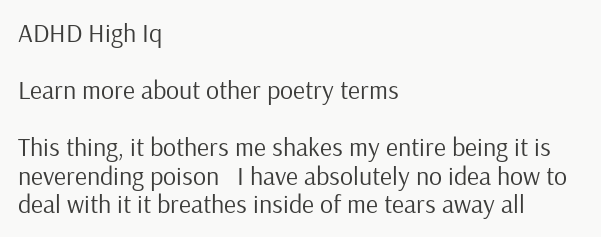ADHD High Iq

Learn more about other poetry terms

This thing, it bothers me shakes my entire being it is neverending poison   I have absolutely no idea how to deal with it it breathes inside of me tears away all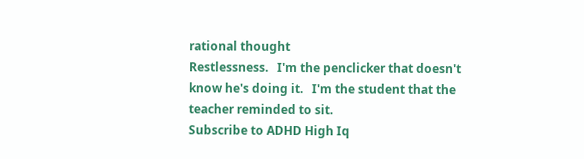rational thought
Restlessness.   I'm the penclicker that doesn't know he's doing it.   I'm the student that the teacher reminded to sit.
Subscribe to ADHD High Iq